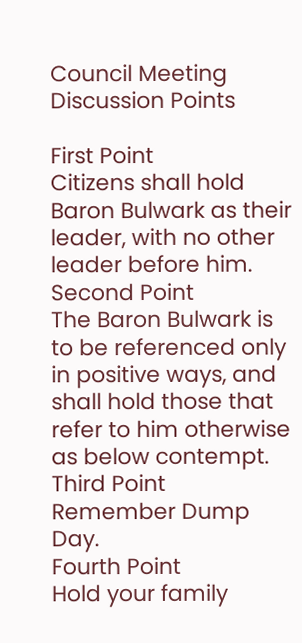Council Meeting Discussion Points

First Point
Citizens shall hold Baron Bulwark as their leader, with no other leader before him.
Second Point
The Baron Bulwark is to be referenced only in positive ways, and shall hold those that refer to him otherwise as below contempt.
Third Point
Remember Dump Day.
Fourth Point
Hold your family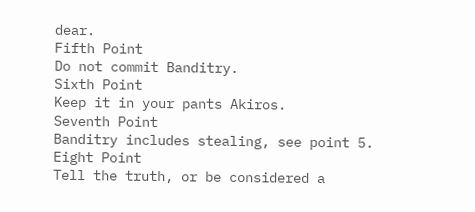dear.
Fifth Point
Do not commit Banditry.
Sixth Point
Keep it in your pants Akiros.
Seventh Point
Banditry includes stealing, see point 5.
Eight Point
Tell the truth, or be considered a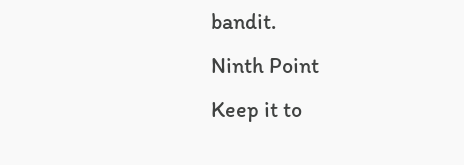bandit.
Ninth Point
Keep it to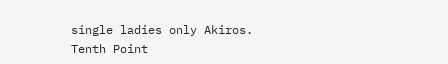single ladies only Akiros.
Tenth Point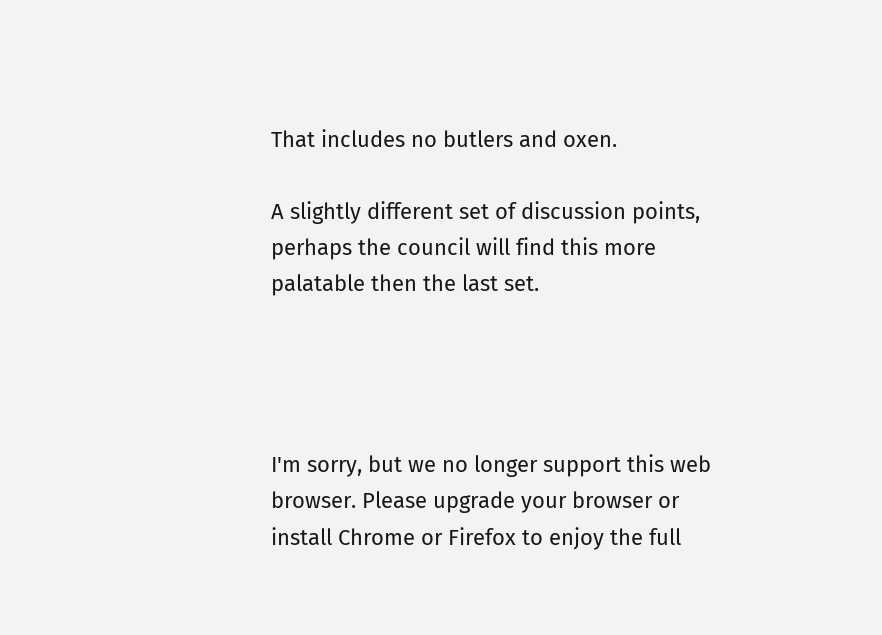That includes no butlers and oxen.

A slightly different set of discussion points, perhaps the council will find this more palatable then the last set.




I'm sorry, but we no longer support this web browser. Please upgrade your browser or install Chrome or Firefox to enjoy the full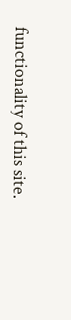functionality of this site.